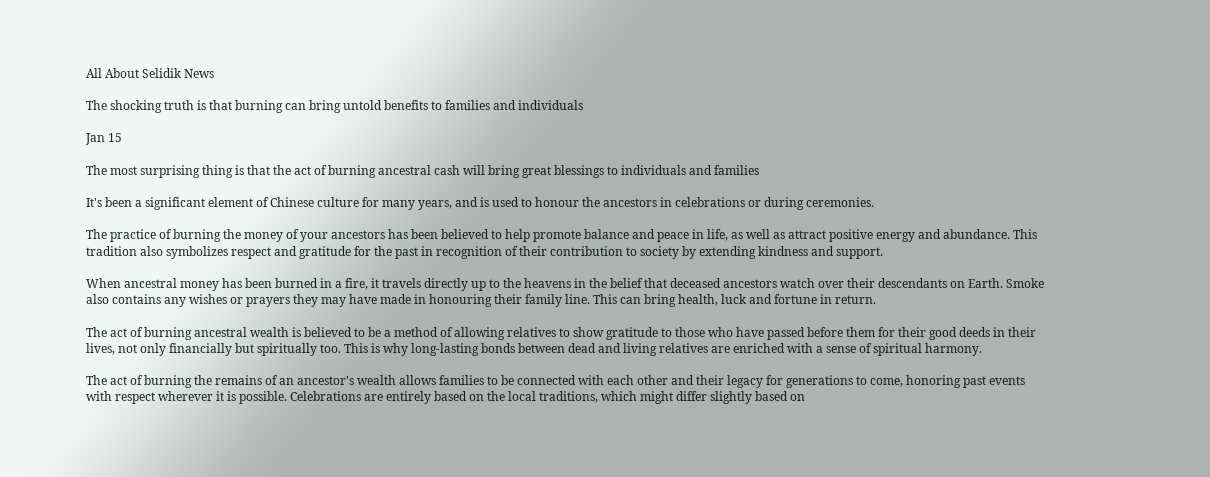All About Selidik News

The shocking truth is that burning can bring untold benefits to families and individuals

Jan 15

The most surprising thing is that the act of burning ancestral cash will bring great blessings to individuals and families

It's been a significant element of Chinese culture for many years, and is used to honour the ancestors in celebrations or during ceremonies.

The practice of burning the money of your ancestors has been believed to help promote balance and peace in life, as well as attract positive energy and abundance. This tradition also symbolizes respect and gratitude for the past in recognition of their contribution to society by extending kindness and support.

When ancestral money has been burned in a fire, it travels directly up to the heavens in the belief that deceased ancestors watch over their descendants on Earth. Smoke also contains any wishes or prayers they may have made in honouring their family line. This can bring health, luck and fortune in return.

The act of burning ancestral wealth is believed to be a method of allowing relatives to show gratitude to those who have passed before them for their good deeds in their lives, not only financially but spiritually too. This is why long-lasting bonds between dead and living relatives are enriched with a sense of spiritual harmony.

The act of burning the remains of an ancestor's wealth allows families to be connected with each other and their legacy for generations to come, honoring past events with respect wherever it is possible. Celebrations are entirely based on the local traditions, which might differ slightly based on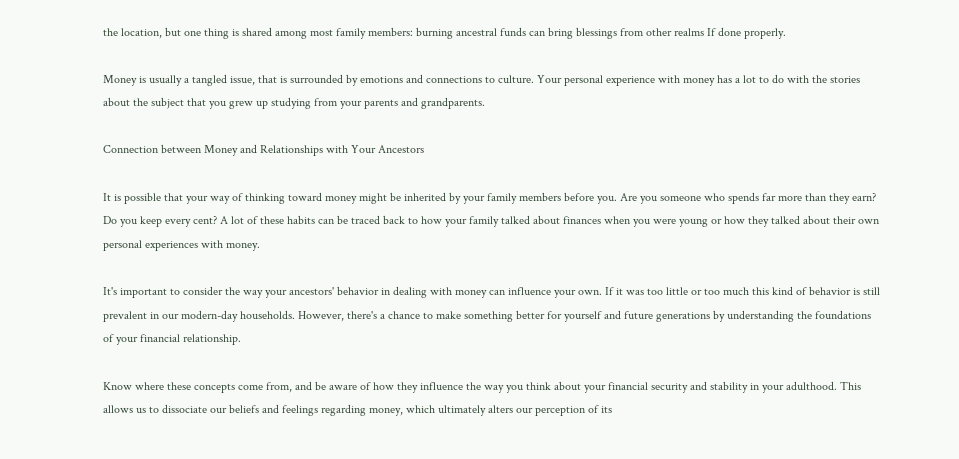the location, but one thing is shared among most family members: burning ancestral funds can bring blessings from other realms If done properly.

Money is usually a tangled issue, that is surrounded by emotions and connections to culture. Your personal experience with money has a lot to do with the stories about the subject that you grew up studying from your parents and grandparents.

Connection between Money and Relationships with Your Ancestors

It is possible that your way of thinking toward money might be inherited by your family members before you. Are you someone who spends far more than they earn? Do you keep every cent? A lot of these habits can be traced back to how your family talked about finances when you were young or how they talked about their own personal experiences with money.

It's important to consider the way your ancestors' behavior in dealing with money can influence your own. If it was too little or too much this kind of behavior is still prevalent in our modern-day households. However, there's a chance to make something better for yourself and future generations by understanding the foundations of your financial relationship.

Know where these concepts come from, and be aware of how they influence the way you think about your financial security and stability in your adulthood. This allows us to dissociate our beliefs and feelings regarding money, which ultimately alters our perception of its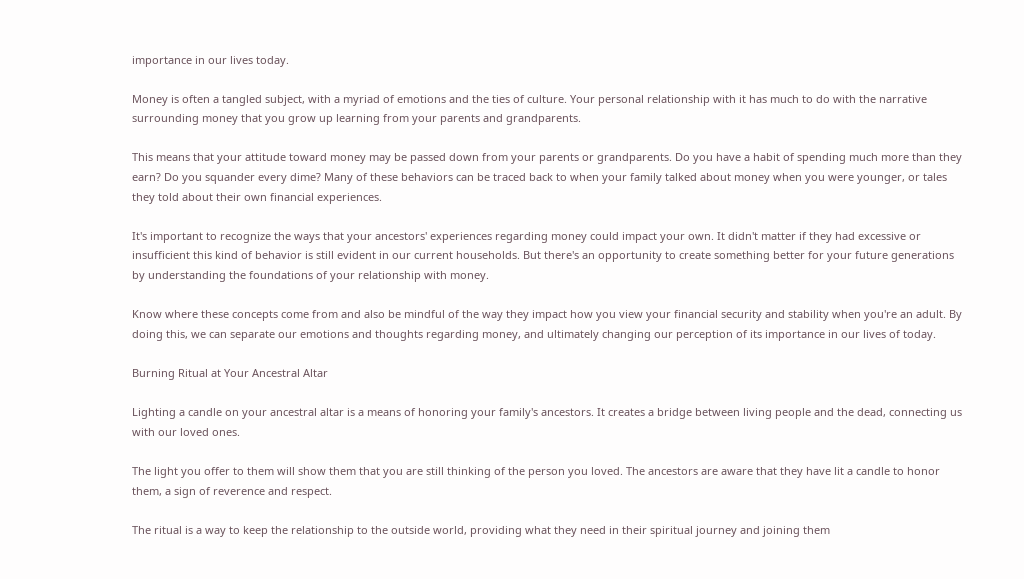importance in our lives today.

Money is often a tangled subject, with a myriad of emotions and the ties of culture. Your personal relationship with it has much to do with the narrative surrounding money that you grow up learning from your parents and grandparents.

This means that your attitude toward money may be passed down from your parents or grandparents. Do you have a habit of spending much more than they earn? Do you squander every dime? Many of these behaviors can be traced back to when your family talked about money when you were younger, or tales they told about their own financial experiences.

It's important to recognize the ways that your ancestors' experiences regarding money could impact your own. It didn't matter if they had excessive or insufficient this kind of behavior is still evident in our current households. But there's an opportunity to create something better for your future generations by understanding the foundations of your relationship with money.

Know where these concepts come from and also be mindful of the way they impact how you view your financial security and stability when you're an adult. By doing this, we can separate our emotions and thoughts regarding money, and ultimately changing our perception of its importance in our lives of today.

Burning Ritual at Your Ancestral Altar

Lighting a candle on your ancestral altar is a means of honoring your family's ancestors. It creates a bridge between living people and the dead, connecting us with our loved ones.

The light you offer to them will show them that you are still thinking of the person you loved. The ancestors are aware that they have lit a candle to honor them, a sign of reverence and respect.

The ritual is a way to keep the relationship to the outside world, providing what they need in their spiritual journey and joining them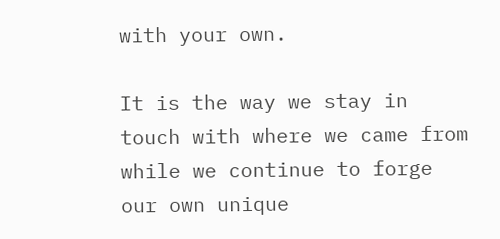with your own.

It is the way we stay in touch with where we came from while we continue to forge our own unique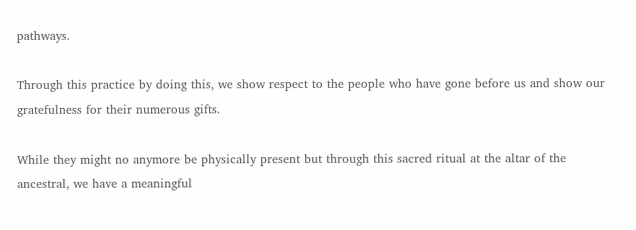pathways.

Through this practice by doing this, we show respect to the people who have gone before us and show our gratefulness for their numerous gifts.

While they might no anymore be physically present but through this sacred ritual at the altar of the ancestral, we have a meaningful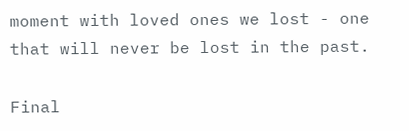moment with loved ones we lost - one that will never be lost in the past.

Final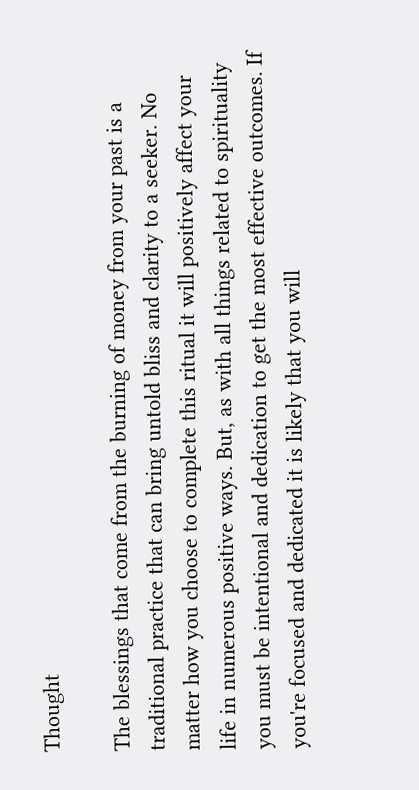Thought

The blessings that come from the burning of money from your past is a traditional practice that can bring untold bliss and clarity to a seeker. No matter how you choose to complete this ritual it will positively affect your life in numerous positive ways. But, as with all things related to spirituality you must be intentional and dedication to get the most effective outcomes. If you're focused and dedicated it is likely that you will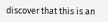discover that this is an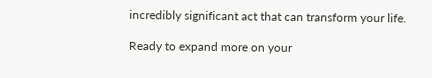incredibly significant act that can transform your life.

Ready to expand more on your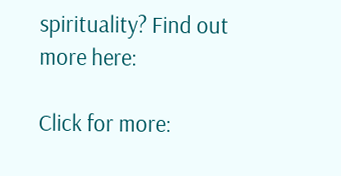spirituality? Find out more here:

Click for more: